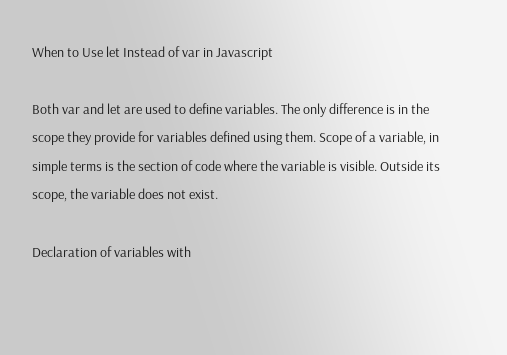When to Use let Instead of var in Javascript

Both var and let are used to define variables. The only difference is in the scope they provide for variables defined using them. Scope of a variable, in simple terms is the section of code where the variable is visible. Outside its scope, the variable does not exist.

Declaration of variables with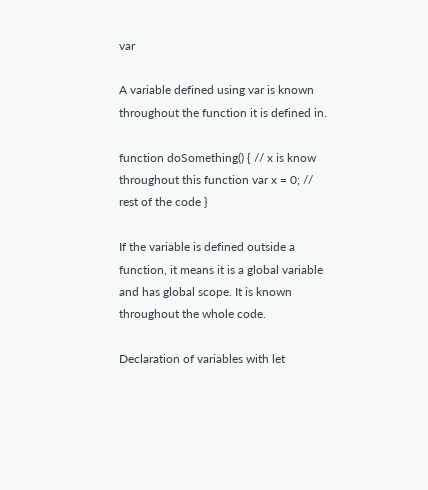var

A variable defined using var is known throughout the function it is defined in.

function doSomething() { // x is know throughout this function var x = 0; // rest of the code }

If the variable is defined outside a function, it means it is a global variable and has global scope. It is known throughout the whole code.

Declaration of variables with let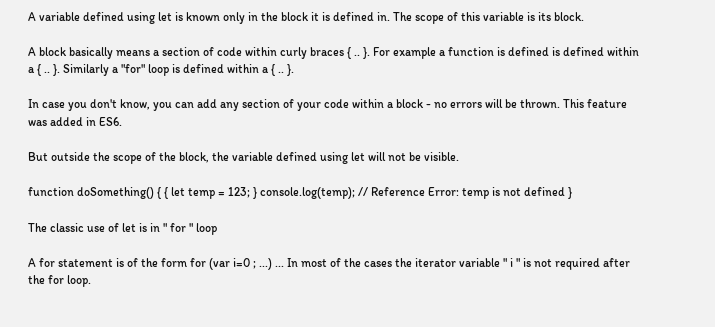A variable defined using let is known only in the block it is defined in. The scope of this variable is its block.

A block basically means a section of code within curly braces { .. }. For example a function is defined is defined within a { .. }. Similarly a "for" loop is defined within a { .. }.

In case you don't know, you can add any section of your code within a block - no errors will be thrown. This feature was added in ES6.

But outside the scope of the block, the variable defined using let will not be visible.

function doSomething() { { let temp = 123; } console.log(temp); // Reference Error: temp is not defined }

The classic use of let is in " for " loop

A for statement is of the form for (var i=0 ; ...) ... In most of the cases the iterator variable " i " is not required after the for loop.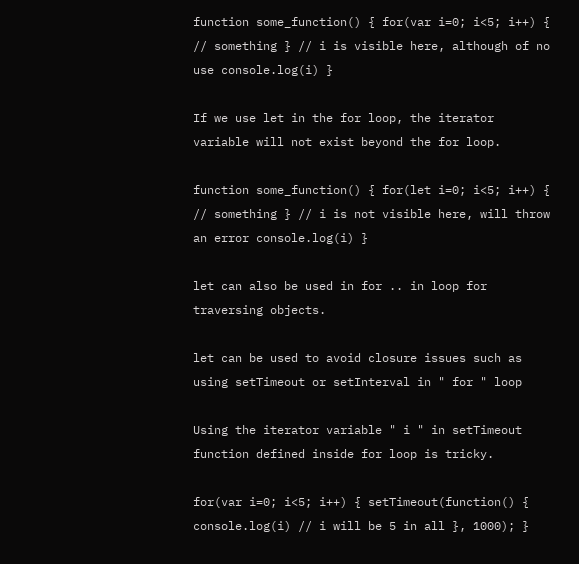function some_function() { for(var i=0; i<5; i++) { // something } // i is visible here, although of no use console.log(i) }

If we use let in the for loop, the iterator variable will not exist beyond the for loop.

function some_function() { for(let i=0; i<5; i++) { // something } // i is not visible here, will throw an error console.log(i) }

let can also be used in for .. in loop for traversing objects.

let can be used to avoid closure issues such as using setTimeout or setInterval in " for " loop

Using the iterator variable " i " in setTimeout function defined inside for loop is tricky.

for(var i=0; i<5; i++) { setTimeout(function() { console.log(i) // i will be 5 in all }, 1000); }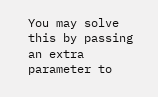You may solve this by passing an extra parameter to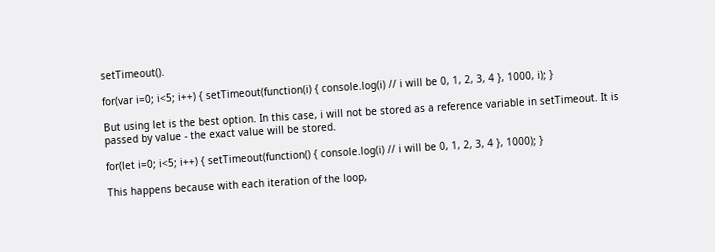setTimeout().

for(var i=0; i<5; i++) { setTimeout(function(i) { console.log(i) // i will be 0, 1, 2, 3, 4 }, 1000, i); }

But using let is the best option. In this case, i will not be stored as a reference variable in setTimeout. It is passed by value - the exact value will be stored.

for(let i=0; i<5; i++) { setTimeout(function() { console.log(i) // i will be 0, 1, 2, 3, 4 }, 1000); }

This happens because with each iteration of the loop,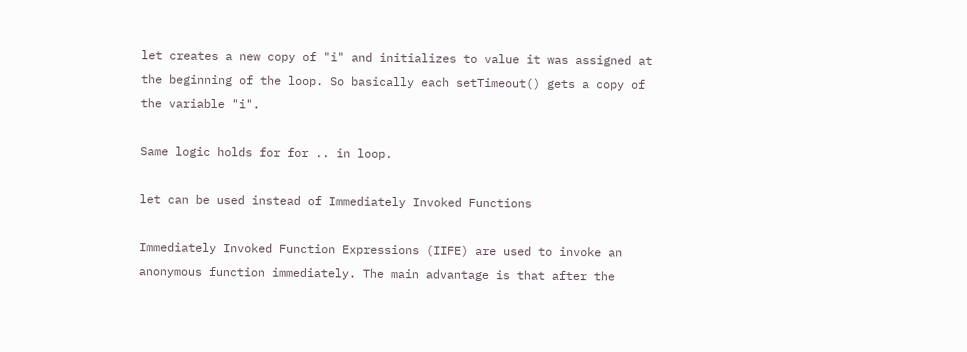let creates a new copy of "i" and initializes to value it was assigned at the beginning of the loop. So basically each setTimeout() gets a copy of the variable "i".

Same logic holds for for .. in loop.

let can be used instead of Immediately Invoked Functions

Immediately Invoked Function Expressions (IIFE) are used to invoke an anonymous function immediately. The main advantage is that after the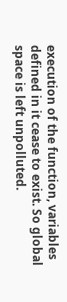execution of the function, variables defined in it cease to exist. So global space is left unpolluted.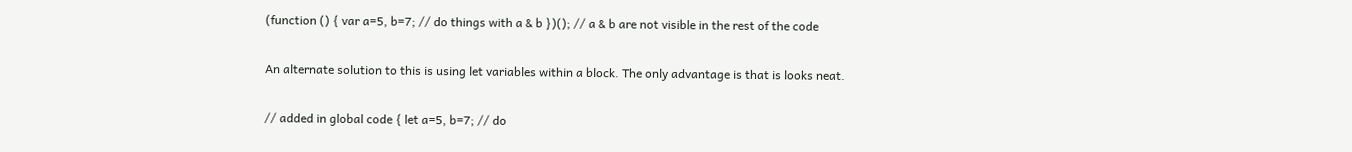(function () { var a=5, b=7; // do things with a & b })(); // a & b are not visible in the rest of the code

An alternate solution to this is using let variables within a block. The only advantage is that is looks neat.

// added in global code { let a=5, b=7; // do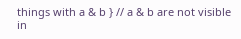things with a & b } // a & b are not visible in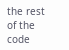the rest of the code